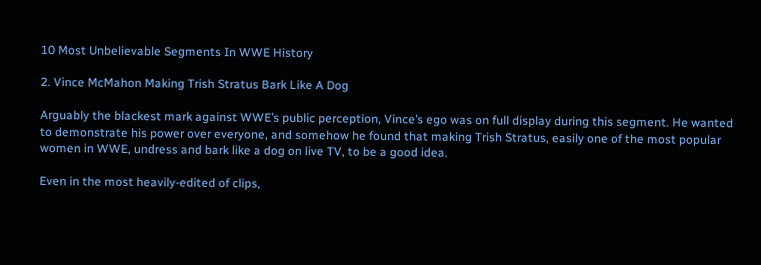10 Most Unbelievable Segments In WWE History

2. Vince McMahon Making Trish Stratus Bark Like A Dog

Arguably the blackest mark against WWE’s public perception, Vince’s ego was on full display during this segment. He wanted to demonstrate his power over everyone, and somehow he found that making Trish Stratus, easily one of the most popular women in WWE, undress and bark like a dog on live TV, to be a good idea.

Even in the most heavily-edited of clips,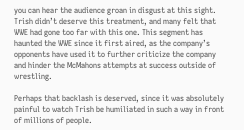you can hear the audience groan in disgust at this sight. Trish didn’t deserve this treatment, and many felt that WWE had gone too far with this one. This segment has haunted the WWE since it first aired, as the company’s opponents have used it to further criticize the company and hinder the McMahons attempts at success outside of wrestling.

Perhaps that backlash is deserved, since it was absolutely painful to watch Trish be humiliated in such a way in front of millions of people.